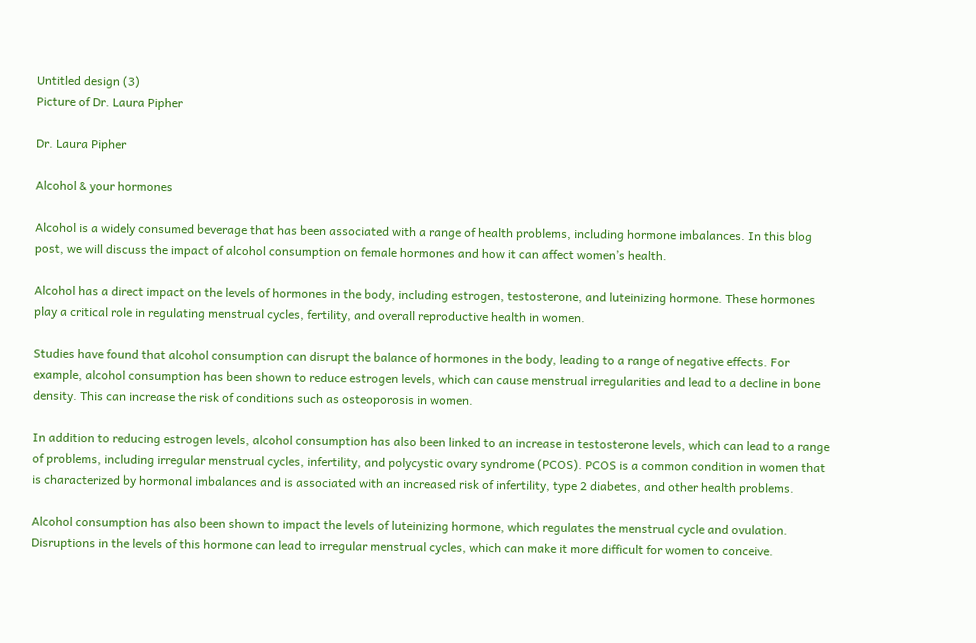Untitled design (3)
Picture of Dr. Laura Pipher

Dr. Laura Pipher

Alcohol & your hormones

Alcohol is a widely consumed beverage that has been associated with a range of health problems, including hormone imbalances. In this blog post, we will discuss the impact of alcohol consumption on female hormones and how it can affect women’s health.

Alcohol has a direct impact on the levels of hormones in the body, including estrogen, testosterone, and luteinizing hormone. These hormones play a critical role in regulating menstrual cycles, fertility, and overall reproductive health in women.

Studies have found that alcohol consumption can disrupt the balance of hormones in the body, leading to a range of negative effects. For example, alcohol consumption has been shown to reduce estrogen levels, which can cause menstrual irregularities and lead to a decline in bone density. This can increase the risk of conditions such as osteoporosis in women.

In addition to reducing estrogen levels, alcohol consumption has also been linked to an increase in testosterone levels, which can lead to a range of problems, including irregular menstrual cycles, infertility, and polycystic ovary syndrome (PCOS). PCOS is a common condition in women that is characterized by hormonal imbalances and is associated with an increased risk of infertility, type 2 diabetes, and other health problems.

Alcohol consumption has also been shown to impact the levels of luteinizing hormone, which regulates the menstrual cycle and ovulation. Disruptions in the levels of this hormone can lead to irregular menstrual cycles, which can make it more difficult for women to conceive.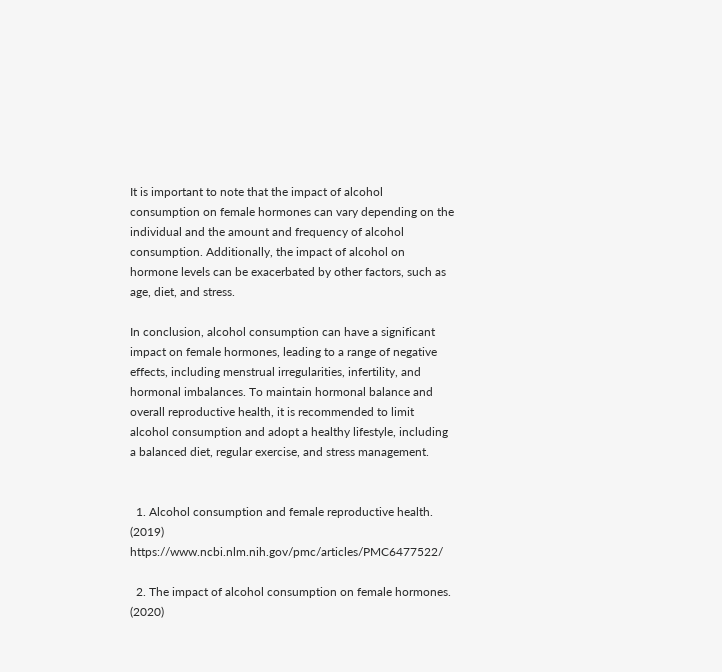It is important to note that the impact of alcohol consumption on female hormones can vary depending on the individual and the amount and frequency of alcohol consumption. Additionally, the impact of alcohol on hormone levels can be exacerbated by other factors, such as age, diet, and stress.

In conclusion, alcohol consumption can have a significant impact on female hormones, leading to a range of negative effects, including menstrual irregularities, infertility, and hormonal imbalances. To maintain hormonal balance and overall reproductive health, it is recommended to limit alcohol consumption and adopt a healthy lifestyle, including a balanced diet, regular exercise, and stress management.


  1. Alcohol consumption and female reproductive health. (2019) https://www.ncbi.nlm.nih.gov/pmc/articles/PMC6477522/

  2. The impact of alcohol consumption on female hormones. (2020)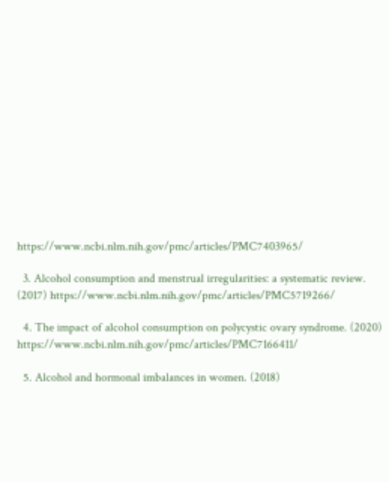https://www.ncbi.nlm.nih.gov/pmc/articles/PMC7403965/

  3. Alcohol consumption and menstrual irregularities: a systematic review. (2017) https://www.ncbi.nlm.nih.gov/pmc/articles/PMC5719266/

  4. The impact of alcohol consumption on polycystic ovary syndrome. (2020) https://www.ncbi.nlm.nih.gov/pmc/articles/PMC7166411/

  5. Alcohol and hormonal imbalances in women. (2018)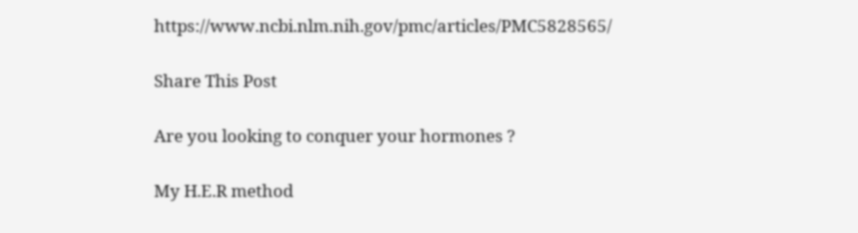https://www.ncbi.nlm.nih.gov/pmc/articles/PMC5828565/

Share This Post

Are you looking to conquer your hormones ?

My H.E.R method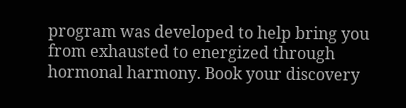program was developed to help bring you from exhausted to energized through hormonal harmony. Book your discovery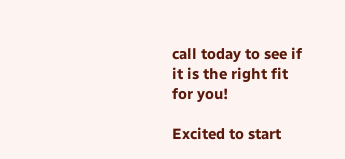call today to see if it is the right fit for you!

Excited to start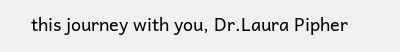this journey with you, Dr.Laura Pipher